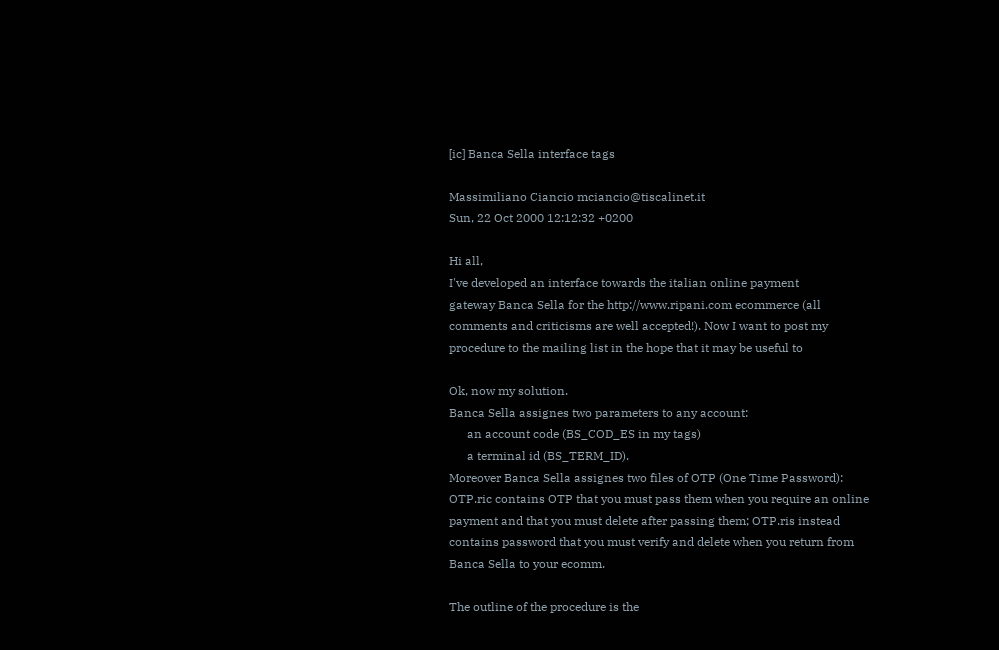[ic] Banca Sella interface tags

Massimiliano Ciancio mciancio@tiscalinet.it
Sun, 22 Oct 2000 12:12:32 +0200

Hi all,
I've developed an interface towards the italian online payment
gateway Banca Sella for the http://www.ripani.com ecommerce (all
comments and criticisms are well accepted!). Now I want to post my
procedure to the mailing list in the hope that it may be useful to

Ok, now my solution.
Banca Sella assignes two parameters to any account:
      an account code (BS_COD_ES in my tags)
      a terminal id (BS_TERM_ID).
Moreover Banca Sella assignes two files of OTP (One Time Password):
OTP.ric contains OTP that you must pass them when you require an online
payment and that you must delete after passing them; OTP.ris instead
contains password that you must verify and delete when you return from
Banca Sella to your ecomm.

The outline of the procedure is the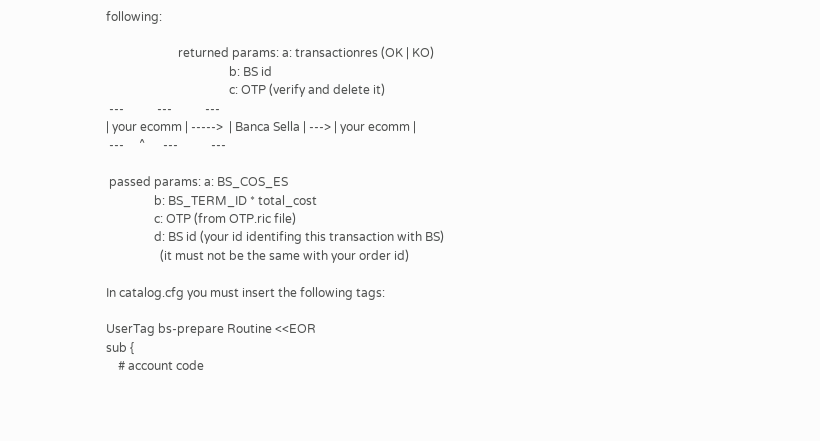following:

                        returned params: a: transactionres (OK | KO)
                                         b: BS id
                                         c: OTP (verify and delete it)
 ---           ---           ---
| your ecomm | ----->  | Banca Sella | ---> | your ecomm |
 ---     ^      ---           ---

 passed params: a: BS_COS_ES
                b: BS_TERM_ID * total_cost
                c: OTP (from OTP.ric file)
                d: BS id (your id identifing this transaction with BS)
                  (it must not be the same with your order id)

In catalog.cfg you must insert the following tags:

UserTag bs-prepare Routine <<EOR
sub {
    # account code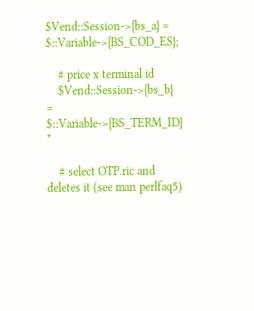$Vend::Session->{bs_a} = $::Variable->{BS_COD_ES};

    # price x terminal id
    $Vend::Session->{bs_b} = $::Variable->{BS_TERM_ID} *

    # select OTP.ric and deletes it (see man perlfaq5)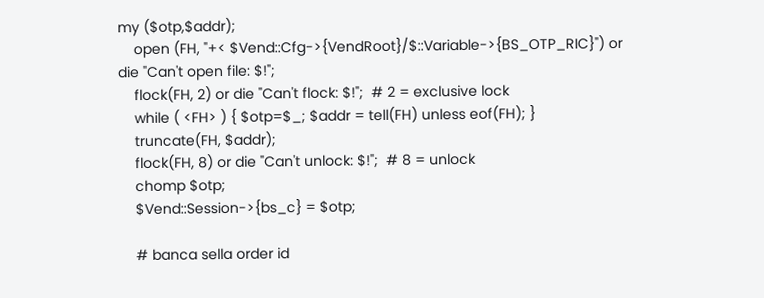my ($otp,$addr);
    open (FH, "+< $Vend::Cfg->{VendRoot}/$::Variable->{BS_OTP_RIC}") or
die "Can't open file: $!";
    flock(FH, 2) or die "Can't flock: $!";  # 2 = exclusive lock
    while ( <FH> ) { $otp=$_; $addr = tell(FH) unless eof(FH); }
    truncate(FH, $addr);
    flock(FH, 8) or die "Can't unlock: $!";  # 8 = unlock
    chomp $otp;
    $Vend::Session->{bs_c} = $otp;

    # banca sella order id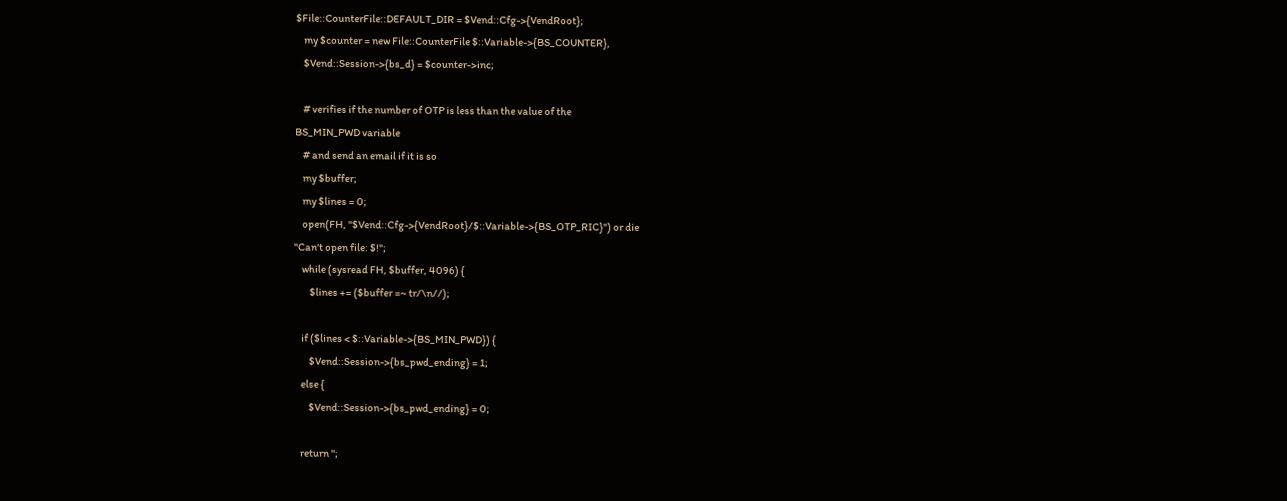$File::CounterFile::DEFAULT_DIR = $Vend::Cfg->{VendRoot};
    my $counter = new File::CounterFile $::Variable->{BS_COUNTER},
    $Vend::Session->{bs_d} = $counter->inc;

    # verifies if the number of OTP is less than the value of the
BS_MIN_PWD variable
    # and send an email if it is so
    my $buffer;
    my $lines = 0;
    open(FH, "$Vend::Cfg->{VendRoot}/$::Variable->{BS_OTP_RIC}") or die
"Can't open file: $!";
    while (sysread FH, $buffer, 4096) {
        $lines += ($buffer =~ tr/\n//);

    if ($lines < $::Variable->{BS_MIN_PWD}) {
        $Vend::Session->{bs_pwd_ending} = 1;
    else {
        $Vend::Session->{bs_pwd_ending} = 0;

    return '';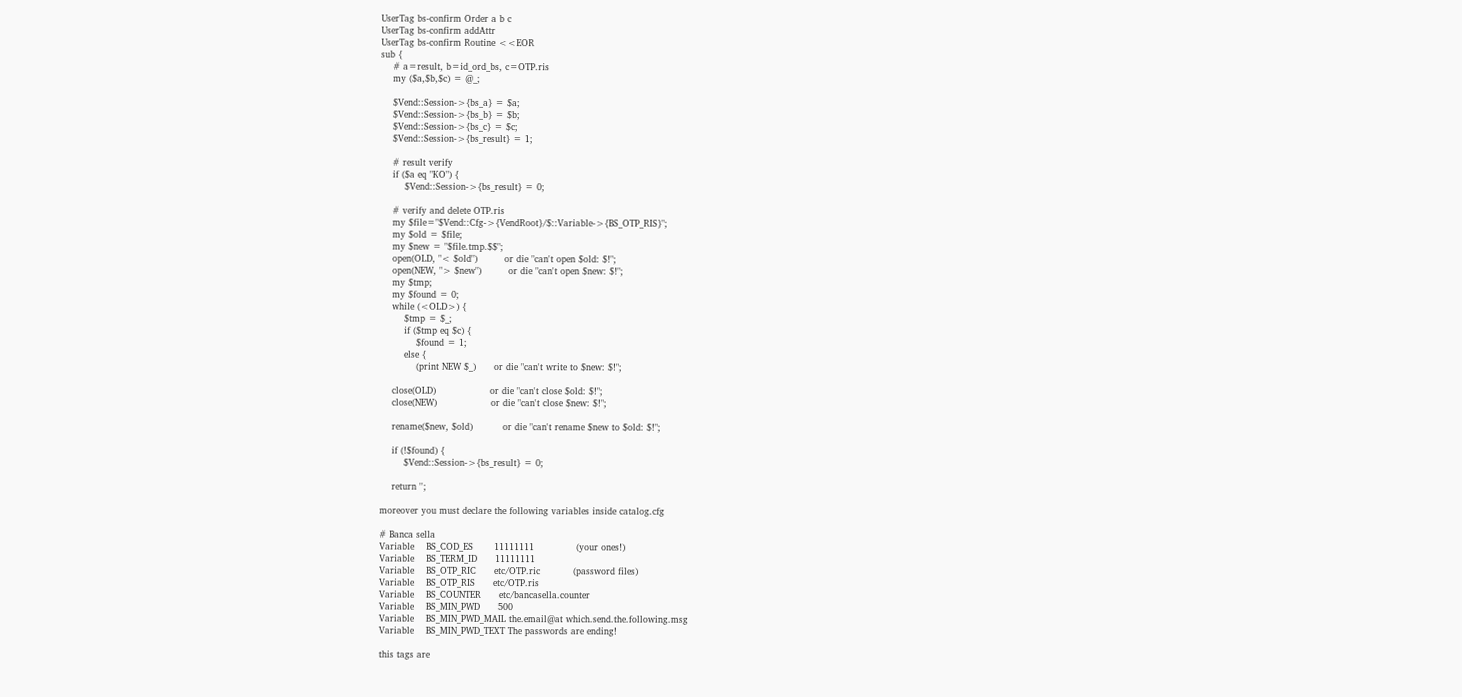UserTag bs-confirm Order a b c
UserTag bs-confirm addAttr
UserTag bs-confirm Routine <<EOR
sub {
    # a=result, b=id_ord_bs, c=OTP.ris
    my ($a,$b,$c) = @_;

    $Vend::Session->{bs_a} = $a;
    $Vend::Session->{bs_b} = $b;
    $Vend::Session->{bs_c} = $c;
    $Vend::Session->{bs_result} = 1;

    # result verify
    if ($a eq "KO") {
        $Vend::Session->{bs_result} = 0;

    # verify and delete OTP.ris
    my $file="$Vend::Cfg->{VendRoot}/$::Variable->{BS_OTP_RIS}";
    my $old = $file;
    my $new = "$file.tmp.$$";
    open(OLD, "< $old")         or die "can't open $old: $!";
    open(NEW, "> $new")         or die "can't open $new: $!";
    my $tmp;
    my $found = 0;
    while (<OLD>) {
        $tmp = $_;
        if ($tmp eq $c) {
            $found = 1;
        else {
            (print NEW $_)      or die "can't write to $new: $!";

    close(OLD)                  or die "can't close $old: $!";
    close(NEW)                  or die "can't close $new: $!";

    rename($new, $old)          or die "can't rename $new to $old: $!";

    if (!$found) {
        $Vend::Session->{bs_result} = 0;

    return '';

moreover you must declare the following variables inside catalog.cfg

# Banca sella
Variable    BS_COD_ES       11111111              (your ones!)
Variable    BS_TERM_ID      11111111
Variable    BS_OTP_RIC      etc/OTP.ric           (password files)
Variable    BS_OTP_RIS      etc/OTP.ris
Variable    BS_COUNTER      etc/bancasella.counter
Variable    BS_MIN_PWD      500
Variable    BS_MIN_PWD_MAIL the.email@at which.send.the.following.msg
Variable    BS_MIN_PWD_TEXT The passwords are ending!

this tags are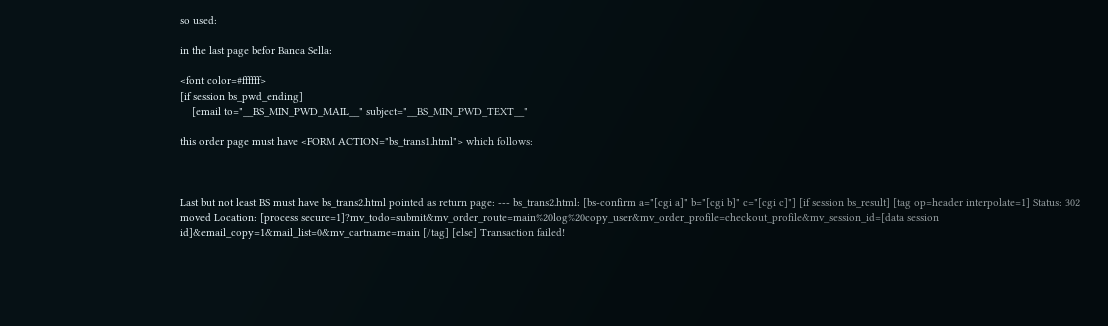so used:

in the last page befor Banca Sella:

<font color=#ffffff>
[if session bs_pwd_ending]
    [email to="__BS_MIN_PWD_MAIL__" subject="__BS_MIN_PWD_TEXT__"

this order page must have <FORM ACTION="bs_trans1.html"> which follows:



Last but not least BS must have bs_trans2.html pointed as return page: --- bs_trans2.html: [bs-confirm a="[cgi a]" b="[cgi b]" c="[cgi c]"] [if session bs_result] [tag op=header interpolate=1] Status: 302 moved Location: [process secure=1]?mv_todo=submit&mv_order_route=main%20log%20copy_user&mv_order_profile=checkout_profile&mv_session_id=[data session id]&email_copy=1&mail_list=0&mv_cartname=main [/tag] [else] Transaction failed!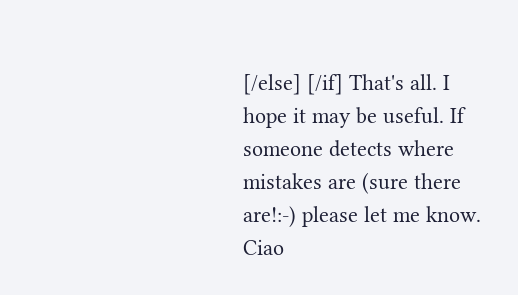[/else] [/if] That's all. I hope it may be useful. If someone detects where mistakes are (sure there are!:-) please let me know. Ciao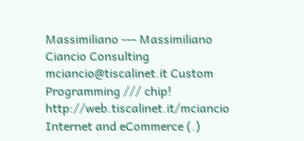Massimiliano --- Massimiliano Ciancio Consulting mciancio@tiscalinet.it Custom Programming /// chip! http://web.tiscalinet.it/mciancio Internet and eCommerce (.)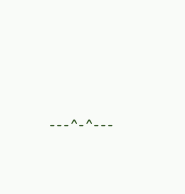---^-^---